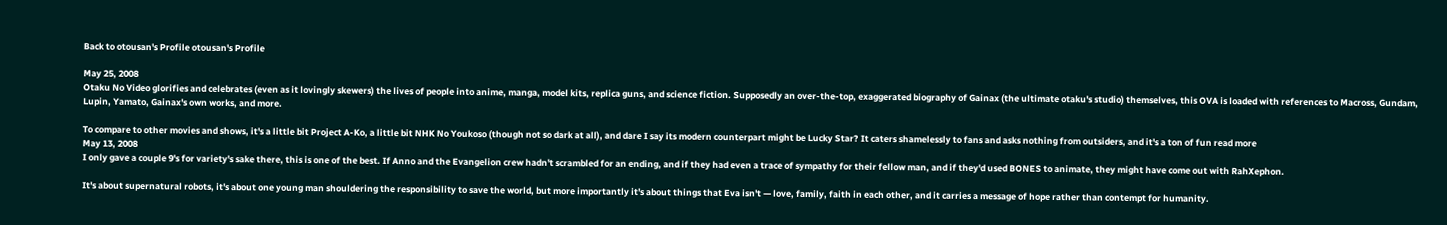Back to otousan's Profile otousan's Profile

May 25, 2008
Otaku No Video glorifies and celebrates (even as it lovingly skewers) the lives of people into anime, manga, model kits, replica guns, and science fiction. Supposedly an over-the-top, exaggerated biography of Gainax (the ultimate otaku's studio) themselves, this OVA is loaded with references to Macross, Gundam, Lupin, Yamato, Gainax's own works, and more.

To compare to other movies and shows, it's a little bit Project A-Ko, a little bit NHK No Youkoso (though not so dark at all), and dare I say its modern counterpart might be Lucky Star? It caters shamelessly to fans and asks nothing from outsiders, and it's a ton of fun read more
May 13, 2008
I only gave a couple 9's for variety's sake there, this is one of the best. If Anno and the Evangelion crew hadn't scrambled for an ending, and if they had even a trace of sympathy for their fellow man, and if they'd used BONES to animate, they might have come out with RahXephon.

It's about supernatural robots, it's about one young man shouldering the responsibility to save the world, but more importantly it's about things that Eva isn't — love, family, faith in each other, and it carries a message of hope rather than contempt for humanity.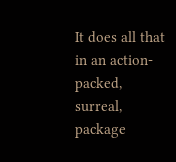It does all that in an action-packed, surreal, package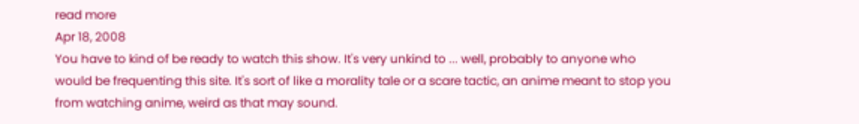read more
Apr 18, 2008
You have to kind of be ready to watch this show. It's very unkind to ... well, probably to anyone who would be frequenting this site. It's sort of like a morality tale or a scare tactic, an anime meant to stop you from watching anime, weird as that may sound.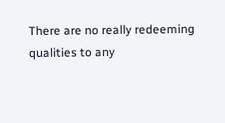There are no really redeeming qualities to any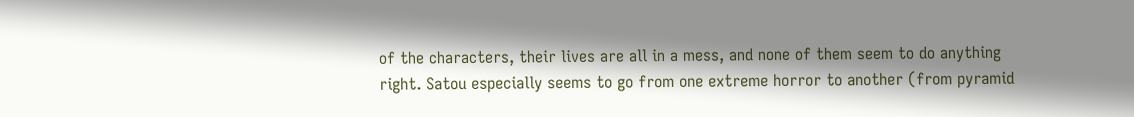of the characters, their lives are all in a mess, and none of them seem to do anything right. Satou especially seems to go from one extreme horror to another (from pyramid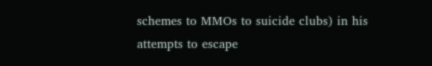schemes to MMOs to suicide clubs) in his attempts to escape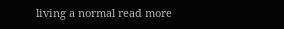living a normal read more